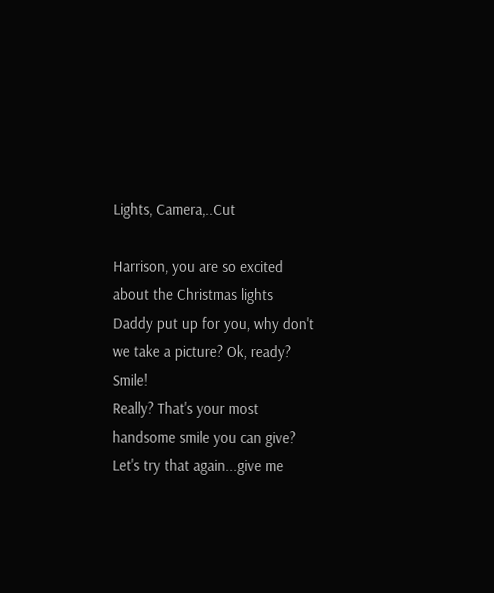Lights, Camera,..Cut

Harrison, you are so excited about the Christmas lights Daddy put up for you, why don't we take a picture? Ok, ready? Smile!
Really? That's your most handsome smile you can give? Let's try that again...give me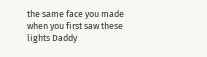the same face you made when you first saw these lights Daddy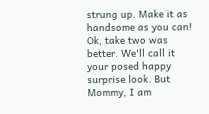strung up. Make it as handsome as you can!
Ok, take two was better. We'll call it your posed happy surprise look. But Mommy, I am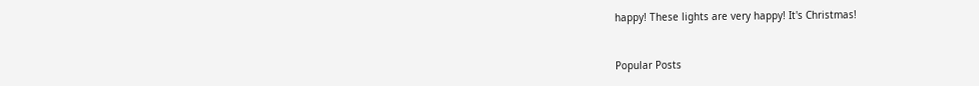happy! These lights are very happy! It's Christmas!


Popular Posts